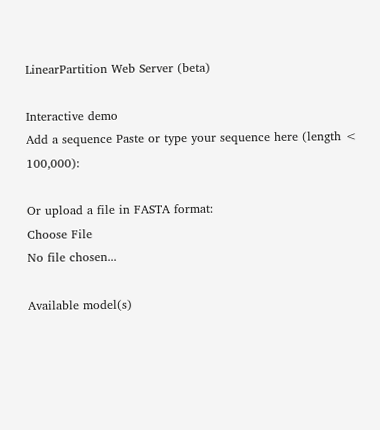LinearPartition Web Server (beta)

Interactive demo
Add a sequence Paste or type your sequence here (length < 100,000):

Or upload a file in FASTA format:
Choose File
No file chosen...

Available model(s)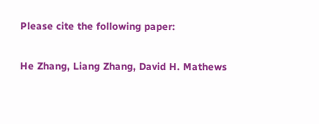Please cite the following paper:

He Zhang, Liang Zhang, David H. Mathews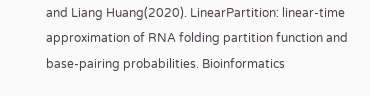and Liang Huang(2020). LinearPartition: linear-time approximation of RNA folding partition function and base-pairing probabilities. Bioinformatics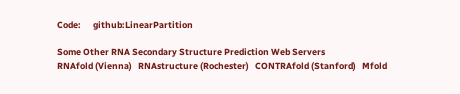Code:      github:LinearPartition

Some Other RNA Secondary Structure Prediction Web Servers
RNAfold (Vienna)   RNAstructure (Rochester)   CONTRAfold (Stanford)   Mfold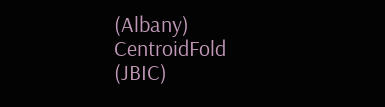(Albany)   CentroidFold (JBIC)